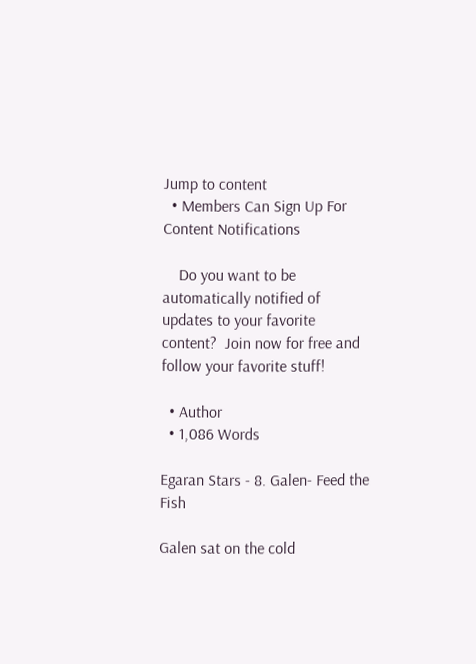Jump to content
  • Members Can Sign Up For Content Notifications

    Do you want to be automatically notified of updates to your favorite content?  Join now for free and follow your favorite stuff!

  • Author
  • 1,086 Words

Egaran Stars - 8. Galen- Feed the Fish

Galen sat on the cold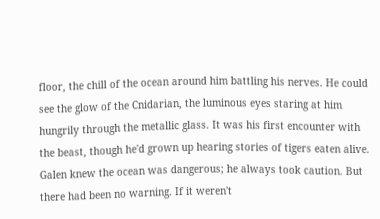floor, the chill of the ocean around him battling his nerves. He could see the glow of the Cnidarian, the luminous eyes staring at him hungrily through the metallic glass. It was his first encounter with the beast, though he'd grown up hearing stories of tigers eaten alive. Galen knew the ocean was dangerous; he always took caution. But there had been no warning. If it weren't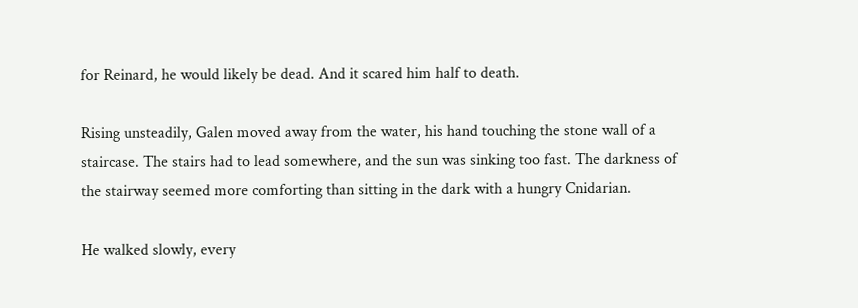for Reinard, he would likely be dead. And it scared him half to death.

Rising unsteadily, Galen moved away from the water, his hand touching the stone wall of a staircase. The stairs had to lead somewhere, and the sun was sinking too fast. The darkness of the stairway seemed more comforting than sitting in the dark with a hungry Cnidarian.

He walked slowly, every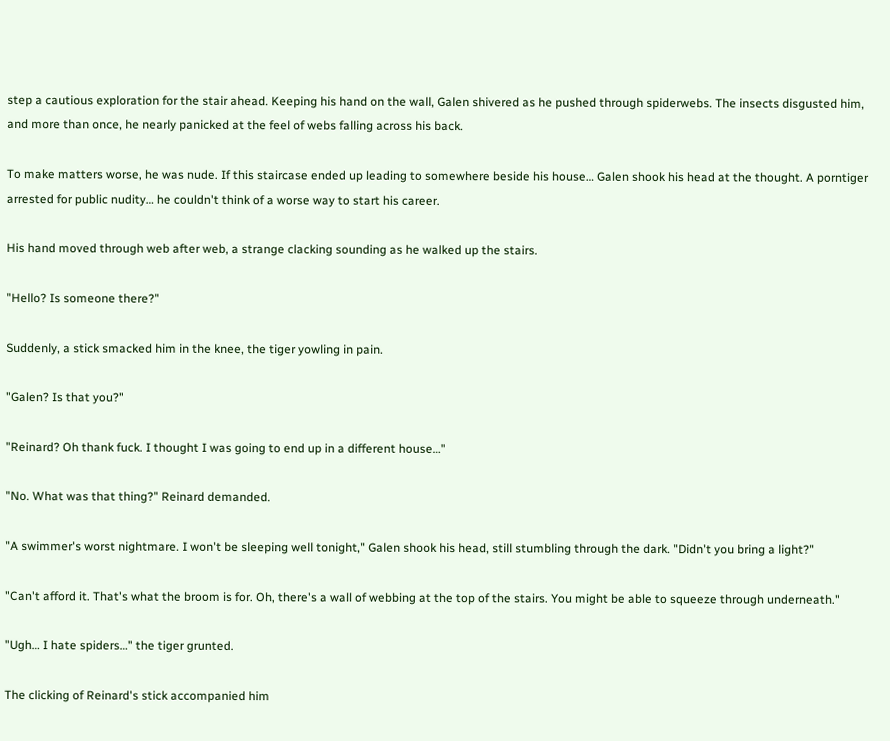step a cautious exploration for the stair ahead. Keeping his hand on the wall, Galen shivered as he pushed through spiderwebs. The insects disgusted him, and more than once, he nearly panicked at the feel of webs falling across his back.

To make matters worse, he was nude. If this staircase ended up leading to somewhere beside his house… Galen shook his head at the thought. A porntiger arrested for public nudity… he couldn't think of a worse way to start his career.

His hand moved through web after web, a strange clacking sounding as he walked up the stairs.

"Hello? Is someone there?"

Suddenly, a stick smacked him in the knee, the tiger yowling in pain.

"Galen? Is that you?"

"Reinard? Oh thank fuck. I thought I was going to end up in a different house…"

"No. What was that thing?" Reinard demanded.

"A swimmer's worst nightmare. I won't be sleeping well tonight," Galen shook his head, still stumbling through the dark. "Didn't you bring a light?"

"Can't afford it. That's what the broom is for. Oh, there's a wall of webbing at the top of the stairs. You might be able to squeeze through underneath."

"Ugh… I hate spiders…" the tiger grunted.

The clicking of Reinard's stick accompanied him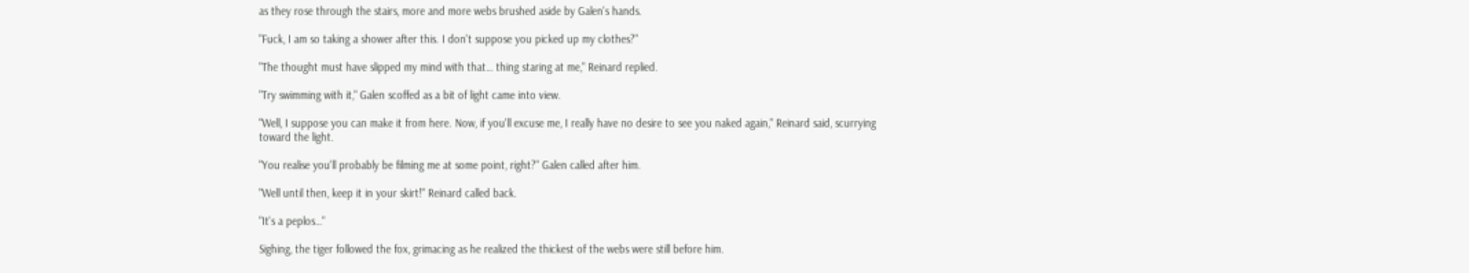as they rose through the stairs, more and more webs brushed aside by Galen's hands.

"Fuck, I am so taking a shower after this. I don't suppose you picked up my clothes?"

"The thought must have slipped my mind with that… thing staring at me," Reinard replied.

"Try swimming with it," Galen scoffed as a bit of light came into view.

"Well, I suppose you can make it from here. Now, if you'll excuse me, I really have no desire to see you naked again," Reinard said, scurrying toward the light.

"You realise you'll probably be filming me at some point, right?" Galen called after him.

"Well until then, keep it in your skirt!" Reinard called back.

"It's a peplos…"

Sighing, the tiger followed the fox, grimacing as he realized the thickest of the webs were still before him.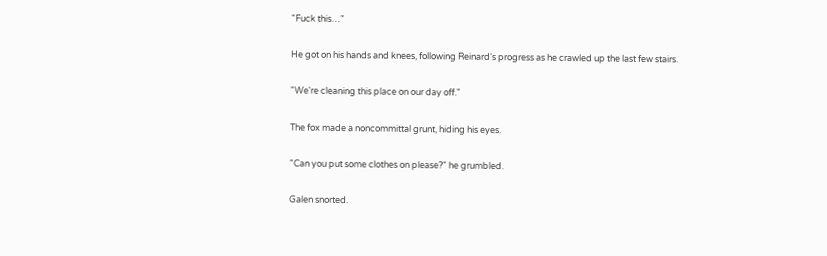"Fuck this…"

He got on his hands and knees, following Reinard's progress as he crawled up the last few stairs.

"We're cleaning this place on our day off."

The fox made a noncommittal grunt, hiding his eyes.

"Can you put some clothes on please?" he grumbled.

Galen snorted.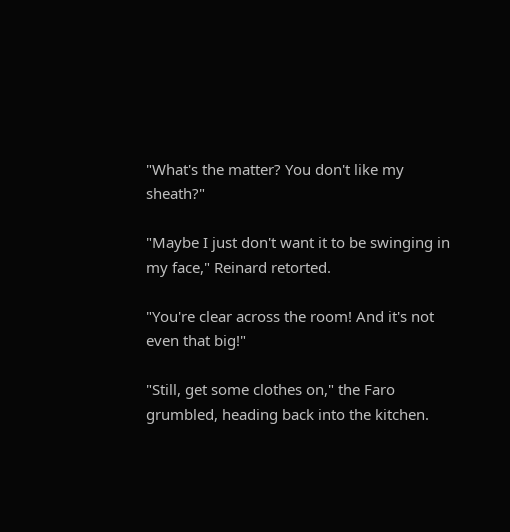"What's the matter? You don't like my sheath?"

"Maybe I just don't want it to be swinging in my face," Reinard retorted.

"You're clear across the room! And it's not even that big!"

"Still, get some clothes on," the Faro grumbled, heading back into the kitchen.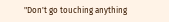"Don't go touching anything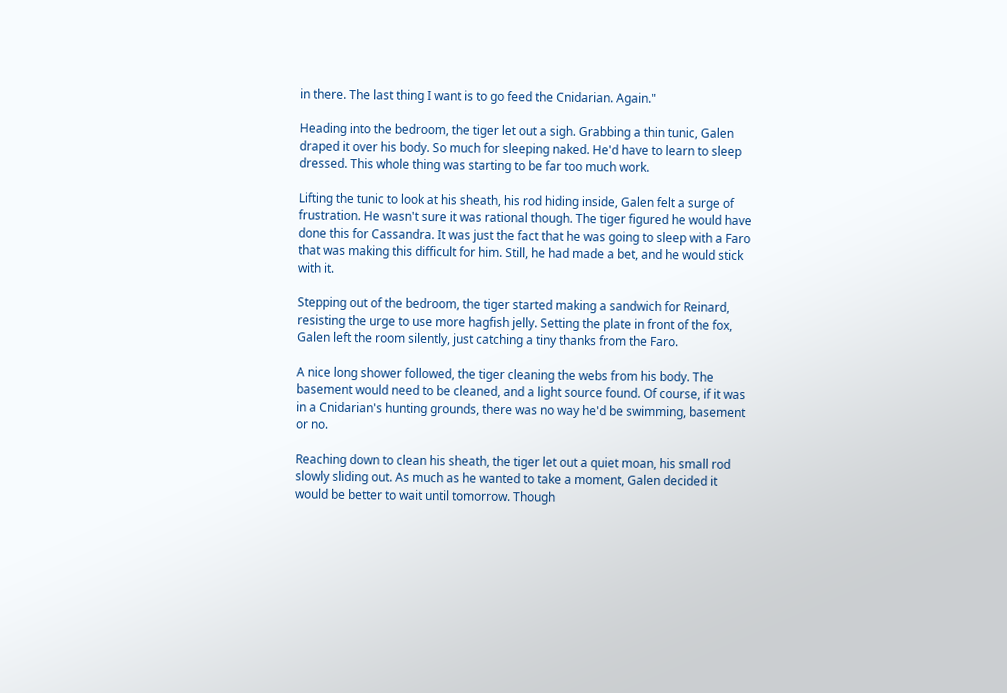in there. The last thing I want is to go feed the Cnidarian. Again."

Heading into the bedroom, the tiger let out a sigh. Grabbing a thin tunic, Galen draped it over his body. So much for sleeping naked. He'd have to learn to sleep dressed. This whole thing was starting to be far too much work.

Lifting the tunic to look at his sheath, his rod hiding inside, Galen felt a surge of frustration. He wasn't sure it was rational though. The tiger figured he would have done this for Cassandra. It was just the fact that he was going to sleep with a Faro that was making this difficult for him. Still, he had made a bet, and he would stick with it.

Stepping out of the bedroom, the tiger started making a sandwich for Reinard, resisting the urge to use more hagfish jelly. Setting the plate in front of the fox, Galen left the room silently, just catching a tiny thanks from the Faro.

A nice long shower followed, the tiger cleaning the webs from his body. The basement would need to be cleaned, and a light source found. Of course, if it was in a Cnidarian's hunting grounds, there was no way he'd be swimming, basement or no.

Reaching down to clean his sheath, the tiger let out a quiet moan, his small rod slowly sliding out. As much as he wanted to take a moment, Galen decided it would be better to wait until tomorrow. Though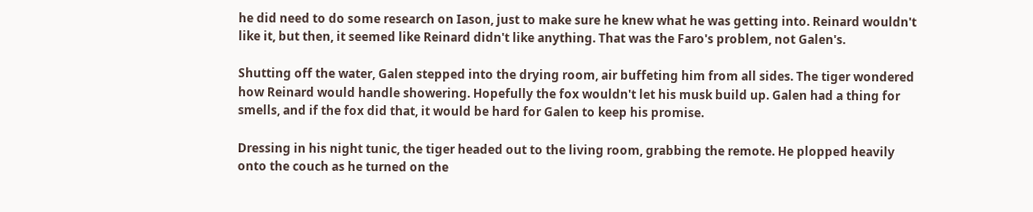he did need to do some research on Iason, just to make sure he knew what he was getting into. Reinard wouldn't like it, but then, it seemed like Reinard didn't like anything. That was the Faro's problem, not Galen's.

Shutting off the water, Galen stepped into the drying room, air buffeting him from all sides. The tiger wondered how Reinard would handle showering. Hopefully the fox wouldn't let his musk build up. Galen had a thing for smells, and if the fox did that, it would be hard for Galen to keep his promise.

Dressing in his night tunic, the tiger headed out to the living room, grabbing the remote. He plopped heavily onto the couch as he turned on the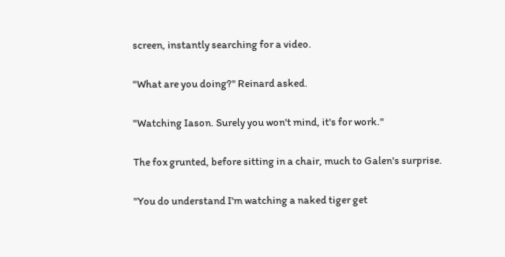screen, instantly searching for a video.

"What are you doing?" Reinard asked.

"Watching Iason. Surely you won't mind, it's for work."

The fox grunted, before sitting in a chair, much to Galen's surprise.

"You do understand I'm watching a naked tiger get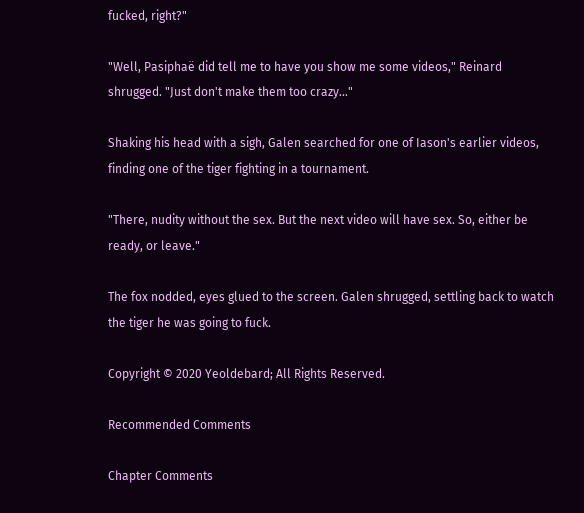fucked, right?"

"Well, Pasiphaë did tell me to have you show me some videos," Reinard shrugged. "Just don't make them too crazy…"

Shaking his head with a sigh, Galen searched for one of Iason's earlier videos, finding one of the tiger fighting in a tournament.

"There, nudity without the sex. But the next video will have sex. So, either be ready, or leave."

The fox nodded, eyes glued to the screen. Galen shrugged, settling back to watch the tiger he was going to fuck.

Copyright © 2020 Yeoldebard; All Rights Reserved.

Recommended Comments

Chapter Comments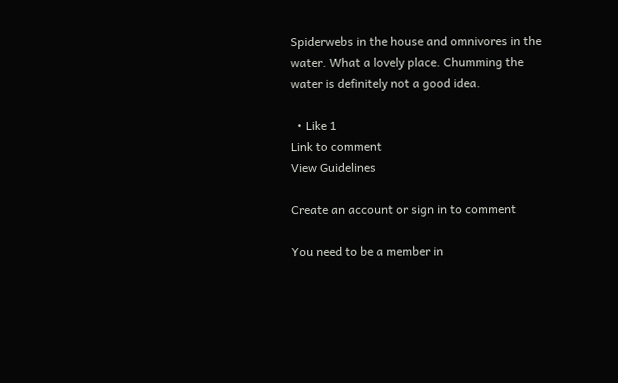Spiderwebs in the house and omnivores in the water. What a lovely place. Chumming the water is definitely not a good idea.

  • Like 1
Link to comment
View Guidelines

Create an account or sign in to comment

You need to be a member in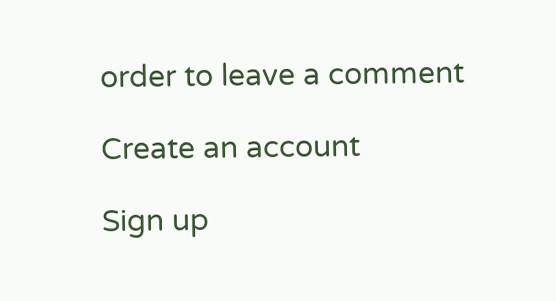order to leave a comment

Create an account

Sign up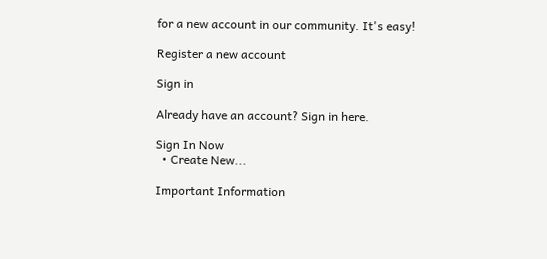for a new account in our community. It's easy!

Register a new account

Sign in

Already have an account? Sign in here.

Sign In Now
  • Create New...

Important Information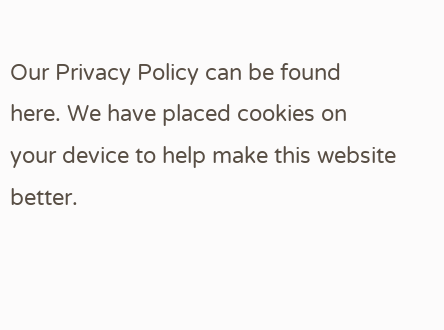Our Privacy Policy can be found here. We have placed cookies on your device to help make this website better.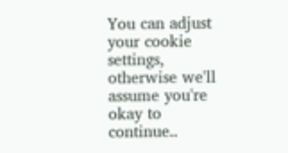You can adjust your cookie settings, otherwise we'll assume you're okay to continue..